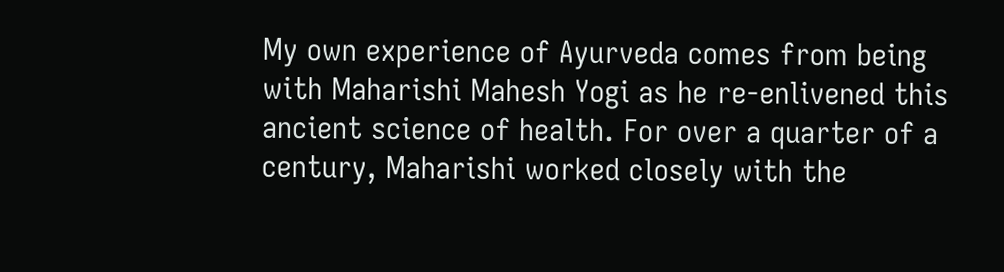My own experience of Ayurveda comes from being with Maharishi Mahesh Yogi as he re-enlivened this ancient science of health. For over a quarter of a century, Maharishi worked closely with the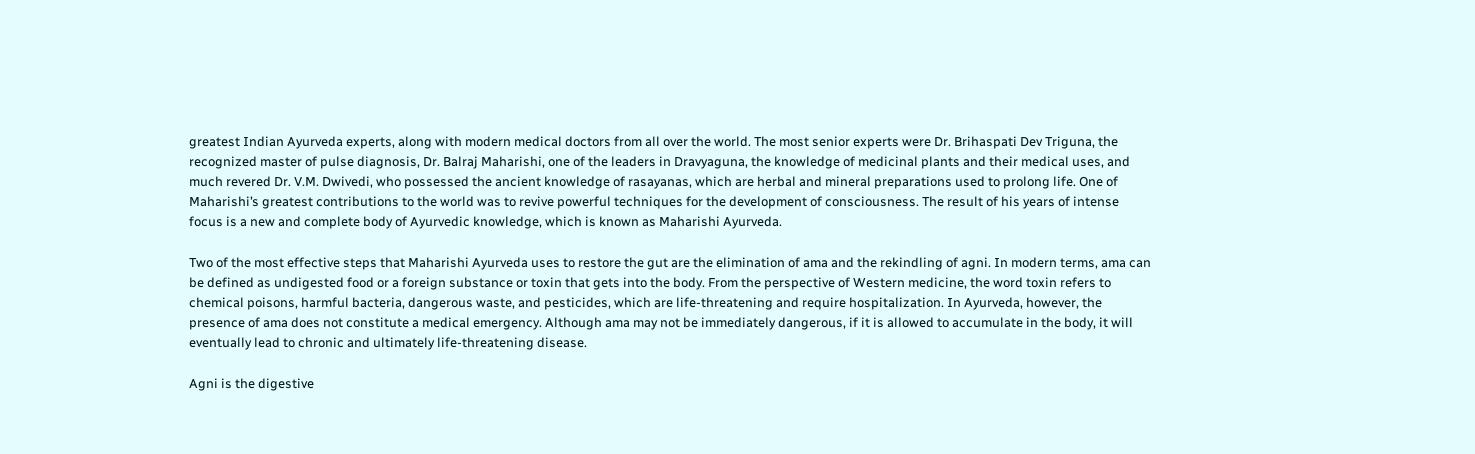greatest Indian Ayurveda experts, along with modern medical doctors from all over the world. The most senior experts were Dr. Brihaspati Dev Triguna, the recognized master of pulse diagnosis, Dr. Balraj Maharishi, one of the leaders in Dravyaguna, the knowledge of medicinal plants and their medical uses, and much revered Dr. V.M. Dwivedi, who possessed the ancient knowledge of rasayanas, which are herbal and mineral preparations used to prolong life. One of Maharishi’s greatest contributions to the world was to revive powerful techniques for the development of consciousness. The result of his years of intense focus is a new and complete body of Ayurvedic knowledge, which is known as Maharishi Ayurveda.

Two of the most effective steps that Maharishi Ayurveda uses to restore the gut are the elimination of ama and the rekindling of agni. In modern terms, ama can be defined as undigested food or a foreign substance or toxin that gets into the body. From the perspective of Western medicine, the word toxin refers to chemical poisons, harmful bacteria, dangerous waste, and pesticides, which are life-threatening and require hospitalization. In Ayurveda, however, the presence of ama does not constitute a medical emergency. Although ama may not be immediately dangerous, if it is allowed to accumulate in the body, it will eventually lead to chronic and ultimately life-threatening disease.

Agni is the digestive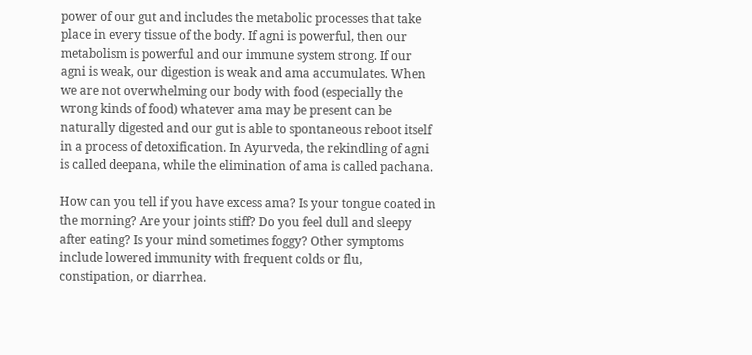power of our gut and includes the metabolic processes that take place in every tissue of the body. If agni is powerful, then our metabolism is powerful and our immune system strong. If our agni is weak, our digestion is weak and ama accumulates. When we are not overwhelming our body with food (especially the wrong kinds of food) whatever ama may be present can be naturally digested and our gut is able to spontaneous reboot itself in a process of detoxification. In Ayurveda, the rekindling of agni is called deepana, while the elimination of ama is called pachana.

How can you tell if you have excess ama? Is your tongue coated in the morning? Are your joints stiff? Do you feel dull and sleepy after eating? Is your mind sometimes foggy? Other symptoms include lowered immunity with frequent colds or flu, constipation, or diarrhea.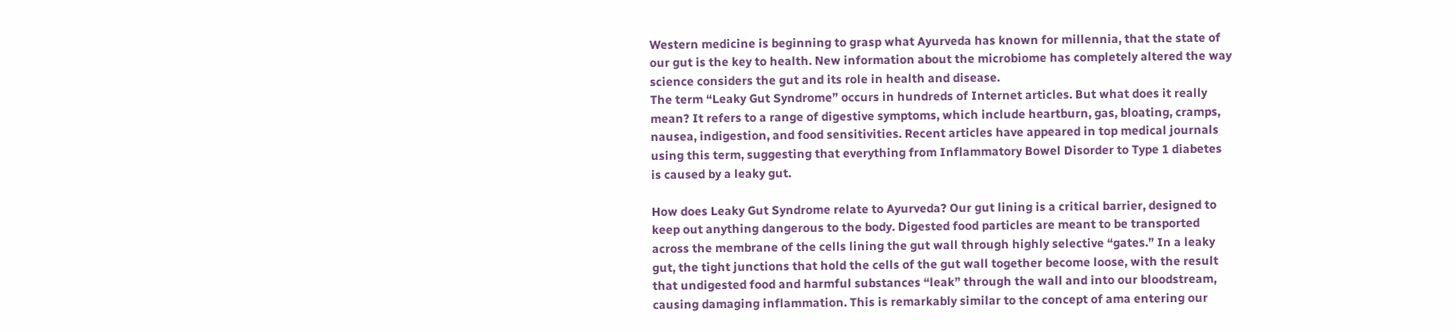Western medicine is beginning to grasp what Ayurveda has known for millennia, that the state of our gut is the key to health. New information about the microbiome has completely altered the way science considers the gut and its role in health and disease.
The term “Leaky Gut Syndrome” occurs in hundreds of Internet articles. But what does it really mean? It refers to a range of digestive symptoms, which include heartburn, gas, bloating, cramps, nausea, indigestion, and food sensitivities. Recent articles have appeared in top medical journals using this term, suggesting that everything from Inflammatory Bowel Disorder to Type 1 diabetes is caused by a leaky gut.

How does Leaky Gut Syndrome relate to Ayurveda? Our gut lining is a critical barrier, designed to keep out anything dangerous to the body. Digested food particles are meant to be transported across the membrane of the cells lining the gut wall through highly selective “gates.” In a leaky gut, the tight junctions that hold the cells of the gut wall together become loose, with the result that undigested food and harmful substances “leak” through the wall and into our bloodstream, causing damaging inflammation. This is remarkably similar to the concept of ama entering our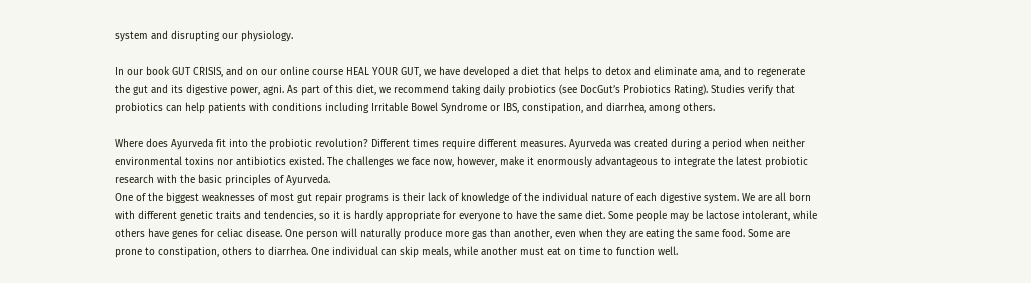system and disrupting our physiology.

In our book GUT CRISIS, and on our online course HEAL YOUR GUT, we have developed a diet that helps to detox and eliminate ama, and to regenerate the gut and its digestive power, agni. As part of this diet, we recommend taking daily probiotics (see DocGut’s Probiotics Rating). Studies verify that probiotics can help patients with conditions including Irritable Bowel Syndrome or IBS, constipation, and diarrhea, among others.

Where does Ayurveda fit into the probiotic revolution? Different times require different measures. Ayurveda was created during a period when neither environmental toxins nor antibiotics existed. The challenges we face now, however, make it enormously advantageous to integrate the latest probiotic research with the basic principles of Ayurveda.
One of the biggest weaknesses of most gut repair programs is their lack of knowledge of the individual nature of each digestive system. We are all born with different genetic traits and tendencies, so it is hardly appropriate for everyone to have the same diet. Some people may be lactose intolerant, while others have genes for celiac disease. One person will naturally produce more gas than another, even when they are eating the same food. Some are prone to constipation, others to diarrhea. One individual can skip meals, while another must eat on time to function well.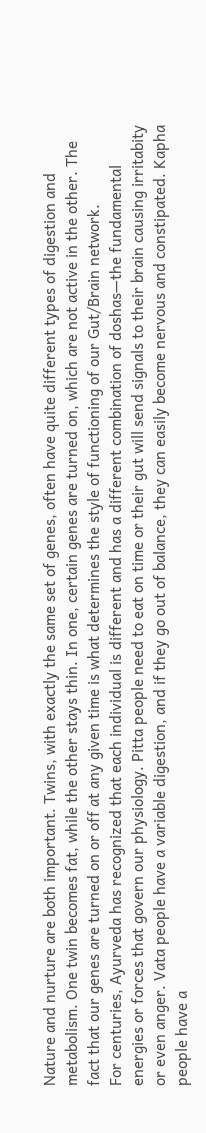Nature and nurture are both important. Twins, with exactly the same set of genes, often have quite different types of digestion and metabolism. One twin becomes fat, while the other stays thin. In one, certain genes are turned on, which are not active in the other. The fact that our genes are turned on or off at any given time is what determines the style of functioning of our Gut/Brain network.
For centuries, Ayurveda has recognized that each individual is different and has a different combination of doshas—the fundamental energies or forces that govern our physiology. Pitta people need to eat on time or their gut will send signals to their brain causing irritabity or even anger. Vata people have a variable digestion, and if they go out of balance, they can easily become nervous and constipated. Kapha people have a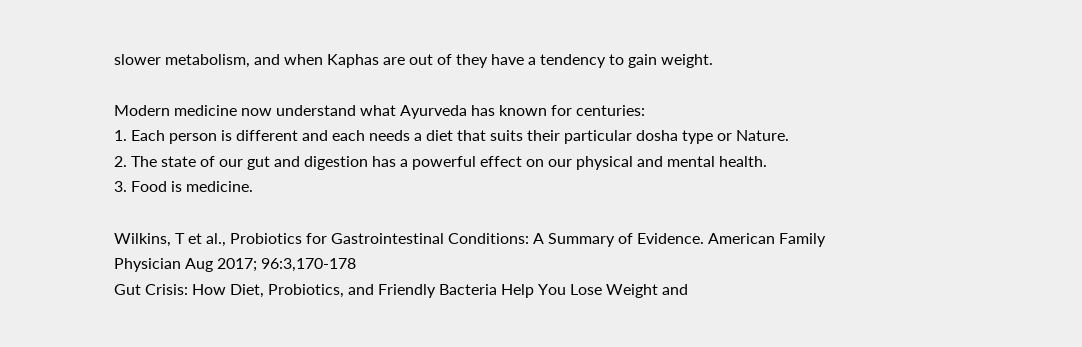slower metabolism, and when Kaphas are out of they have a tendency to gain weight.

Modern medicine now understand what Ayurveda has known for centuries:
1. Each person is different and each needs a diet that suits their particular dosha type or Nature.
2. The state of our gut and digestion has a powerful effect on our physical and mental health.
3. Food is medicine.

Wilkins, T et al., Probiotics for Gastrointestinal Conditions: A Summary of Evidence. American Family Physician Aug 2017; 96:3,170-178
Gut Crisis: How Diet, Probiotics, and Friendly Bacteria Help You Lose Weight and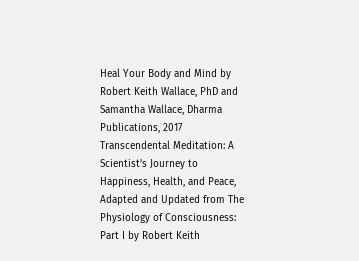Heal Your Body and Mind by Robert Keith Wallace, PhD and Samantha Wallace, Dharma Publications, 2017
Transcendental Meditation: A Scientist’s Journey to Happiness, Health, and Peace, Adapted and Updated from The Physiology of Consciousness: Part I by Robert Keith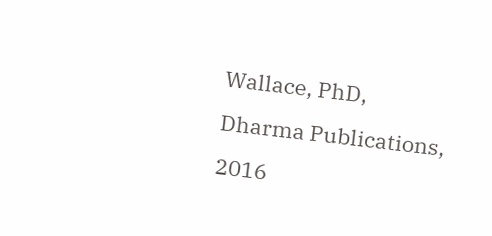Wallace, PhD, Dharma Publications, 2016